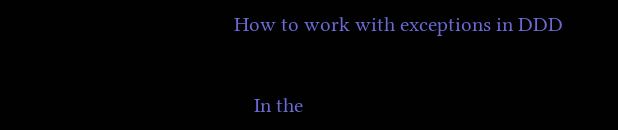How to work with exceptions in DDD


    In the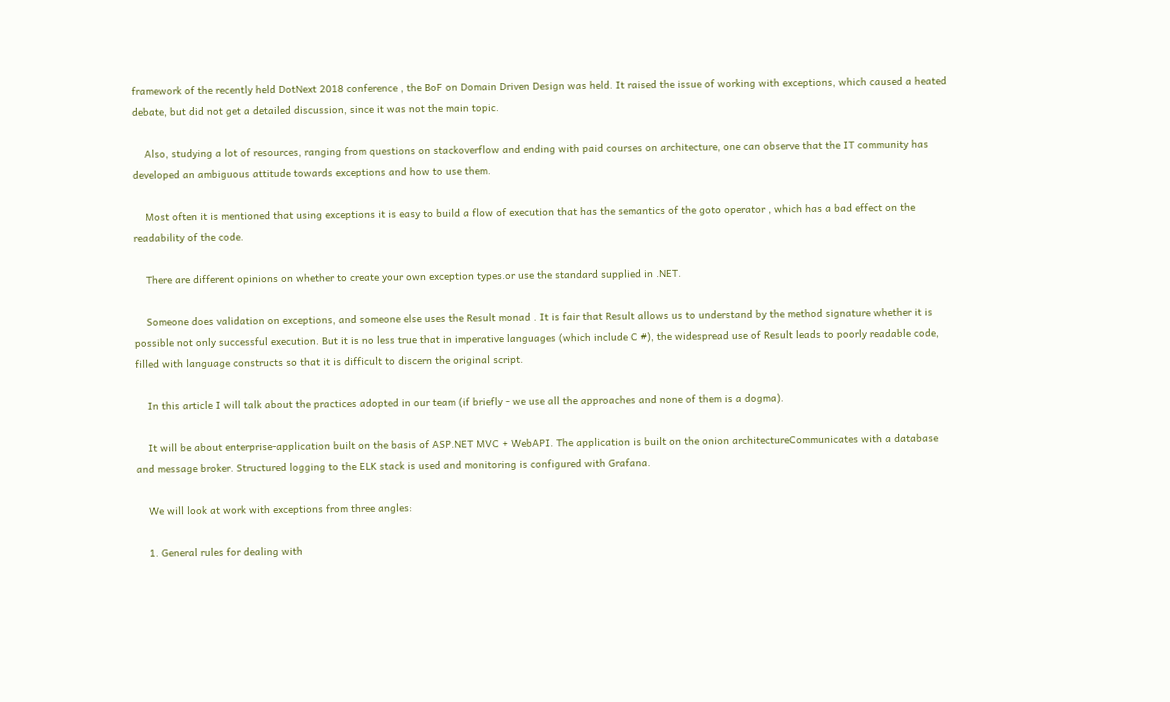framework of the recently held DotNext 2018 conference , the BoF on Domain Driven Design was held. It raised the issue of working with exceptions, which caused a heated debate, but did not get a detailed discussion, since it was not the main topic.

    Also, studying a lot of resources, ranging from questions on stackoverflow and ending with paid courses on architecture, one can observe that the IT community has developed an ambiguous attitude towards exceptions and how to use them.

    Most often it is mentioned that using exceptions it is easy to build a flow of execution that has the semantics of the goto operator , which has a bad effect on the readability of the code.

    There are different opinions on whether to create your own exception types.or use the standard supplied in .NET.

    Someone does validation on exceptions, and someone else uses the Result monad . It is fair that Result allows us to understand by the method signature whether it is possible not only successful execution. But it is no less true that in imperative languages (which include C #), the widespread use of Result leads to poorly readable code, filled with language constructs so that it is difficult to discern the original script.

    In this article I will talk about the practices adopted in our team (if briefly - we use all the approaches and none of them is a dogma).

    It will be about enterprise-application built on the basis of ASP.NET MVC + WebAPI. The application is built on the onion architectureCommunicates with a database and message broker. Structured logging to the ELK stack is used and monitoring is configured with Grafana.

    We will look at work with exceptions from three angles:

    1. General rules for dealing with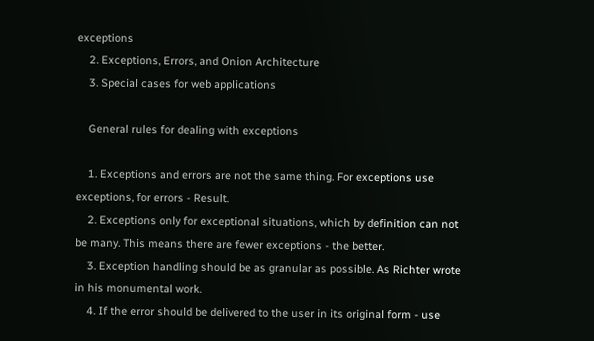exceptions
    2. Exceptions, Errors, and Onion Architecture
    3. Special cases for web applications

    General rules for dealing with exceptions

    1. Exceptions and errors are not the same thing. For exceptions use exceptions, for errors - Result.
    2. Exceptions only for exceptional situations, which by definition can not be many. This means there are fewer exceptions - the better.
    3. Exception handling should be as granular as possible. As Richter wrote in his monumental work.
    4. If the error should be delivered to the user in its original form - use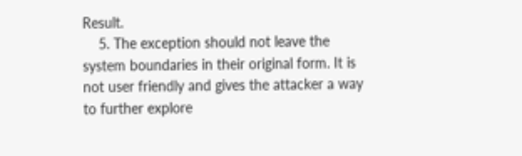Result.
    5. The exception should not leave the system boundaries in their original form. It is not user friendly and gives the attacker a way to further explore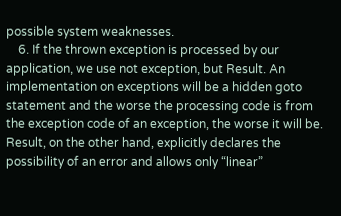possible system weaknesses.
    6. If the thrown exception is processed by our application, we use not exception, but Result. An implementation on exceptions will be a hidden goto statement and the worse the processing code is from the exception code of an exception, the worse it will be. Result, on the other hand, explicitly declares the possibility of an error and allows only “linear”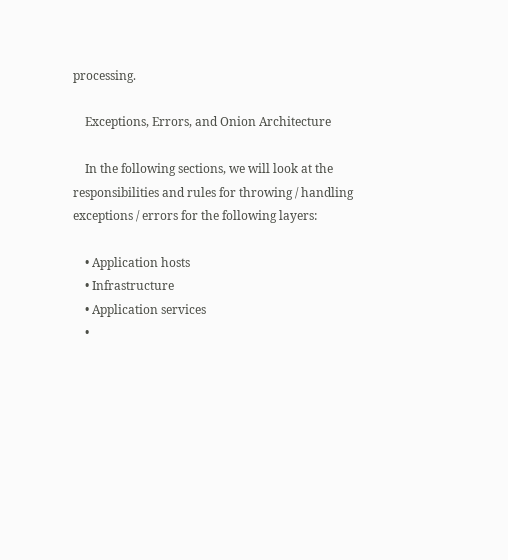processing.

    Exceptions, Errors, and Onion Architecture

    In the following sections, we will look at the responsibilities and rules for throwing / handling exceptions / errors for the following layers:

    • Application hosts
    • Infrastructure
    • Application services
    •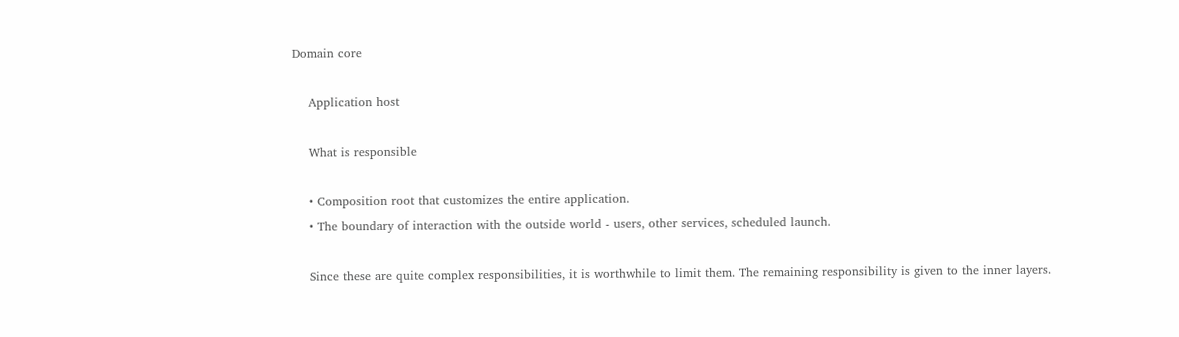Domain core

    Application host

    What is responsible

    • Composition root that customizes the entire application.
    • The boundary of interaction with the outside world - users, other services, scheduled launch.

    Since these are quite complex responsibilities, it is worthwhile to limit them. The remaining responsibility is given to the inner layers.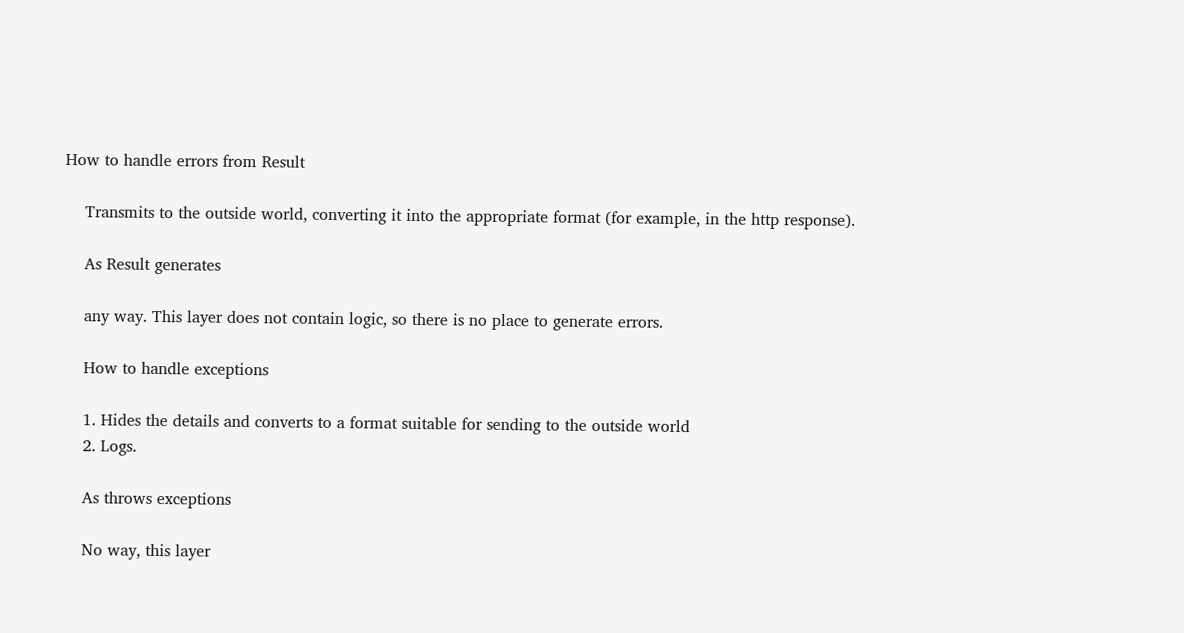How to handle errors from Result

    Transmits to the outside world, converting it into the appropriate format (for example, in the http response).

    As Result generates

    any way. This layer does not contain logic, so there is no place to generate errors.

    How to handle exceptions

    1. Hides the details and converts to a format suitable for sending to the outside world
    2. Logs.

    As throws exceptions

    No way, this layer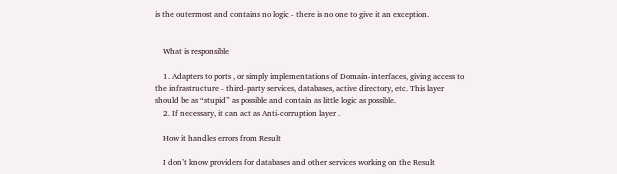is the outermost and contains no logic - there is no one to give it an exception.


    What is responsible

    1. Adapters to ports , or simply implementations of Domain-interfaces, giving access to the infrastructure - third-party services, databases, active directory, etc. This layer should be as “stupid” as possible and contain as little logic as possible.
    2. If necessary, it can act as Anti-corruption layer .

    How it handles errors from Result

    I don’t know providers for databases and other services working on the Result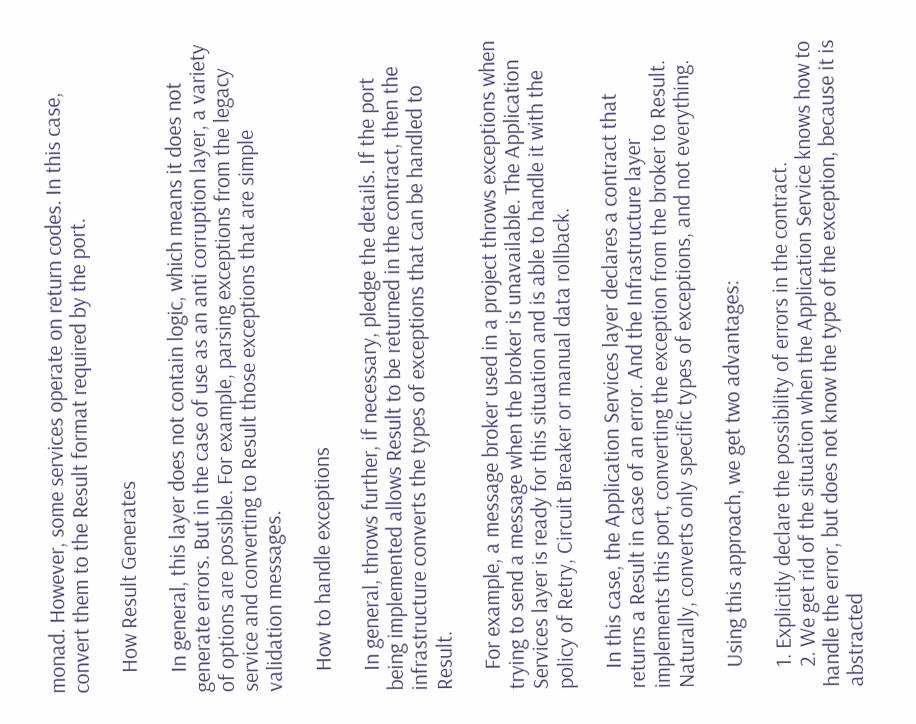monad. However, some services operate on return codes. In this case, convert them to the Result format required by the port.

    How Result Generates

    In general, this layer does not contain logic, which means it does not generate errors. But in the case of use as an anti corruption layer, a variety of options are possible. For example, parsing exceptions from the legacy service and converting to Result those exceptions that are simple validation messages.

    How to handle exceptions

    In general, throws further, if necessary, pledge the details. If the port being implemented allows Result to be returned in the contract, then the infrastructure converts the types of exceptions that can be handled to Result.

    For example, a message broker used in a project throws exceptions when trying to send a message when the broker is unavailable. The Application Services layer is ready for this situation and is able to handle it with the policy of Retry, Circuit Breaker or manual data rollback.

    In this case, the Application Services layer declares a contract that returns a Result in case of an error. And the Infrastructure layer implements this port, converting the exception from the broker to Result. Naturally, converts only specific types of exceptions, and not everything.

    Using this approach, we get two advantages:

    1. Explicitly declare the possibility of errors in the contract.
    2. We get rid of the situation when the Application Service knows how to handle the error, but does not know the type of the exception, because it is abstracted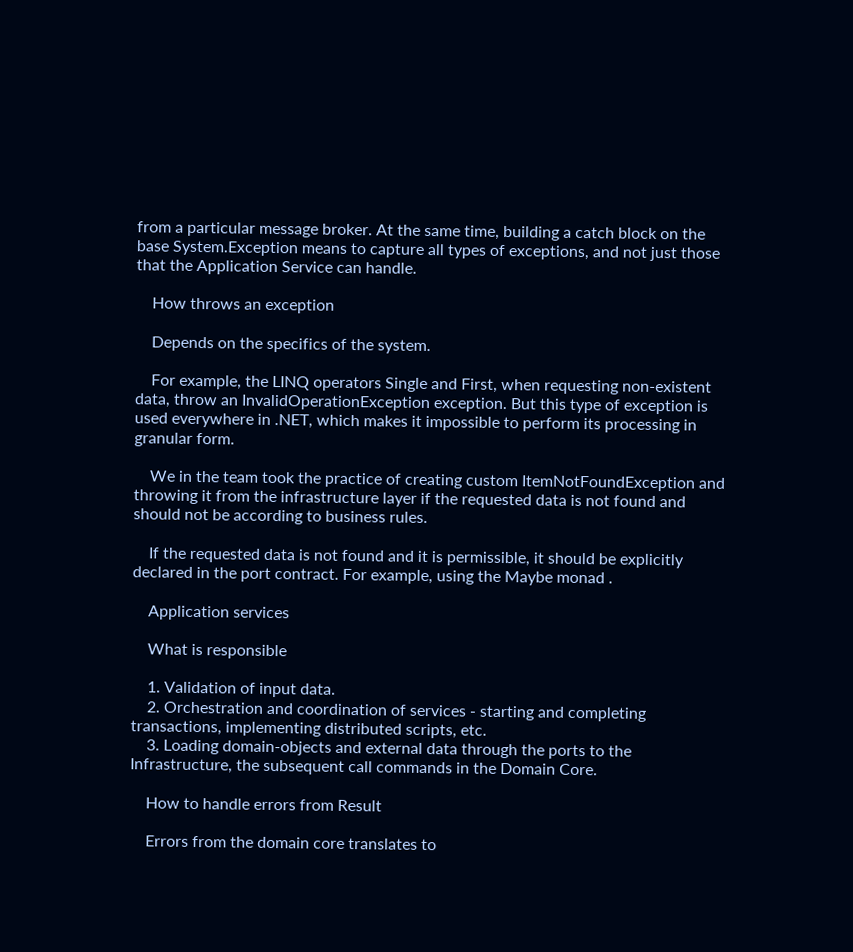from a particular message broker. At the same time, building a catch block on the base System.Exception means to capture all types of exceptions, and not just those that the Application Service can handle.

    How throws an exception

    Depends on the specifics of the system.

    For example, the LINQ operators Single and First, when requesting non-existent data, throw an InvalidOperationException exception. But this type of exception is used everywhere in .NET, which makes it impossible to perform its processing in granular form.

    We in the team took the practice of creating custom ItemNotFoundException and throwing it from the infrastructure layer if the requested data is not found and should not be according to business rules.

    If the requested data is not found and it is permissible, it should be explicitly declared in the port contract. For example, using the Maybe monad .

    Application services

    What is responsible

    1. Validation of input data.
    2. Orchestration and coordination of services - starting and completing transactions, implementing distributed scripts, etc.
    3. Loading domain-objects and external data through the ports to the Infrastructure, the subsequent call commands in the Domain Core.

    How to handle errors from Result

    Errors from the domain core translates to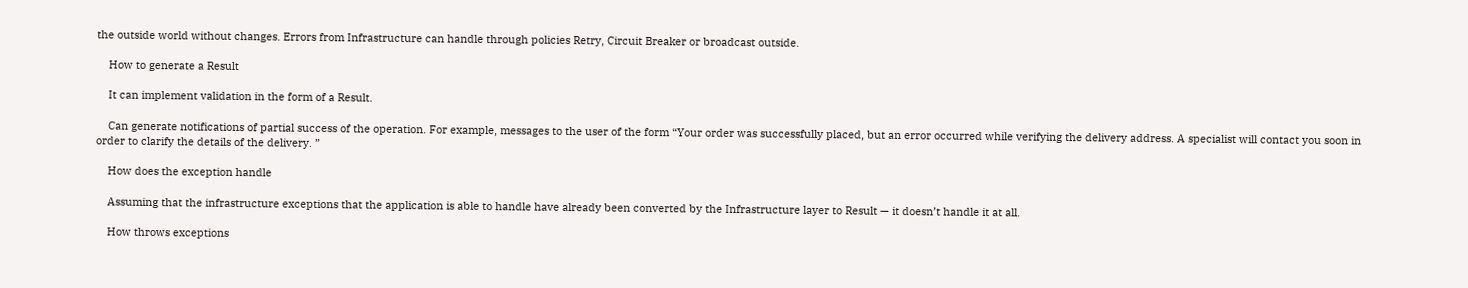the outside world without changes. Errors from Infrastructure can handle through policies Retry, Circuit Breaker or broadcast outside.

    How to generate a Result

    It can implement validation in the form of a Result.

    Can generate notifications of partial success of the operation. For example, messages to the user of the form “Your order was successfully placed, but an error occurred while verifying the delivery address. A specialist will contact you soon in order to clarify the details of the delivery. ”

    How does the exception handle

    Assuming that the infrastructure exceptions that the application is able to handle have already been converted by the Infrastructure layer to Result — it doesn’t handle it at all.

    How throws exceptions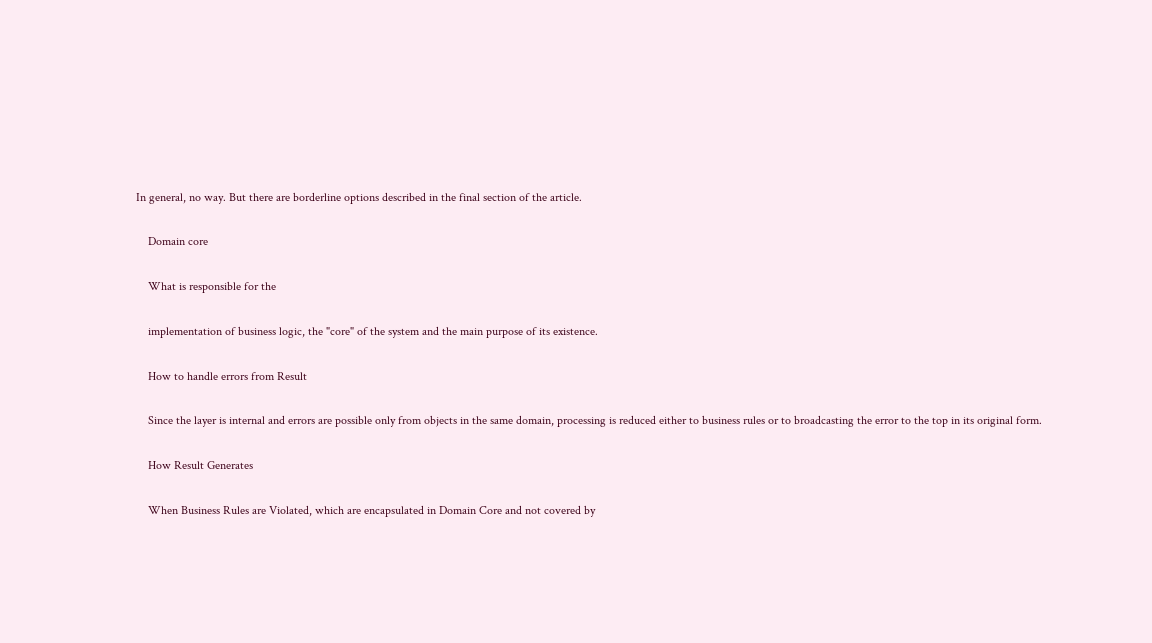In general, no way. But there are borderline options described in the final section of the article.

    Domain core

    What is responsible for the

    implementation of business logic, the "core" of the system and the main purpose of its existence.

    How to handle errors from Result

    Since the layer is internal and errors are possible only from objects in the same domain, processing is reduced either to business rules or to broadcasting the error to the top in its original form.

    How Result Generates

    When Business Rules are Violated, which are encapsulated in Domain Core and not covered by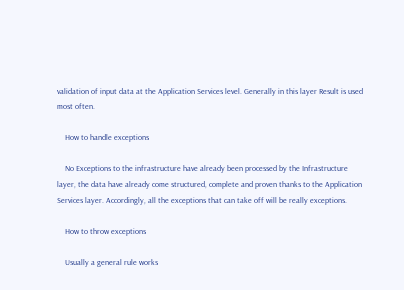validation of input data at the Application Services level. Generally in this layer Result is used most often.

    How to handle exceptions

    No Exceptions to the infrastructure have already been processed by the Infrastructure layer, the data have already come structured, complete and proven thanks to the Application Services layer. Accordingly, all the exceptions that can take off will be really exceptions.

    How to throw exceptions

    Usually a general rule works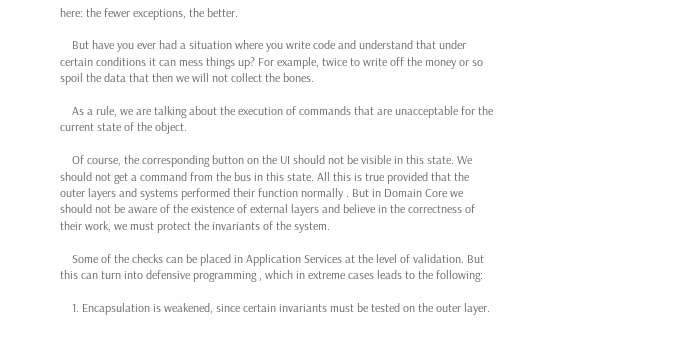here: the fewer exceptions, the better.

    But have you ever had a situation where you write code and understand that under certain conditions it can mess things up? For example, twice to write off the money or so spoil the data that then we will not collect the bones.

    As a rule, we are talking about the execution of commands that are unacceptable for the current state of the object.

    Of course, the corresponding button on the UI should not be visible in this state. We should not get a command from the bus in this state. All this is true provided that the outer layers and systems performed their function normally . But in Domain Core we should not be aware of the existence of external layers and believe in the correctness of their work, we must protect the invariants of the system.

    Some of the checks can be placed in Application Services at the level of validation. But this can turn into defensive programming , which in extreme cases leads to the following:

    1. Encapsulation is weakened, since certain invariants must be tested on the outer layer.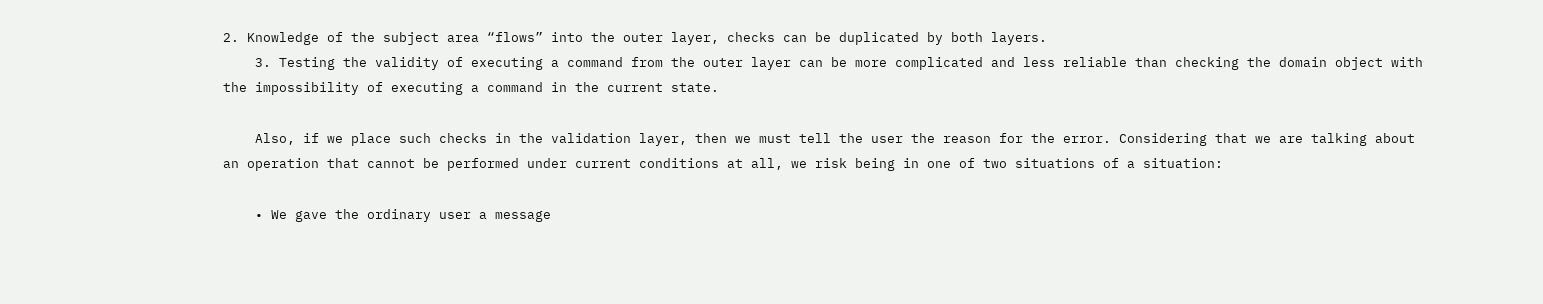2. Knowledge of the subject area “flows” into the outer layer, checks can be duplicated by both layers.
    3. Testing the validity of executing a command from the outer layer can be more complicated and less reliable than checking the domain object with the impossibility of executing a command in the current state.

    Also, if we place such checks in the validation layer, then we must tell the user the reason for the error. Considering that we are talking about an operation that cannot be performed under current conditions at all, we risk being in one of two situations of a situation:

    • We gave the ordinary user a message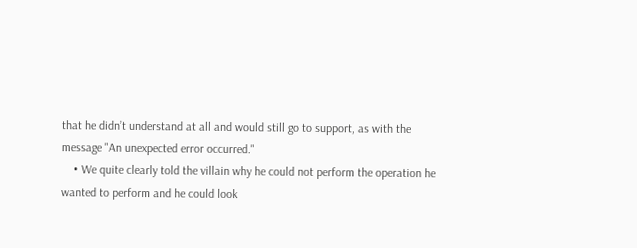that he didn’t understand at all and would still go to support, as with the message "An unexpected error occurred."
    • We quite clearly told the villain why he could not perform the operation he wanted to perform and he could look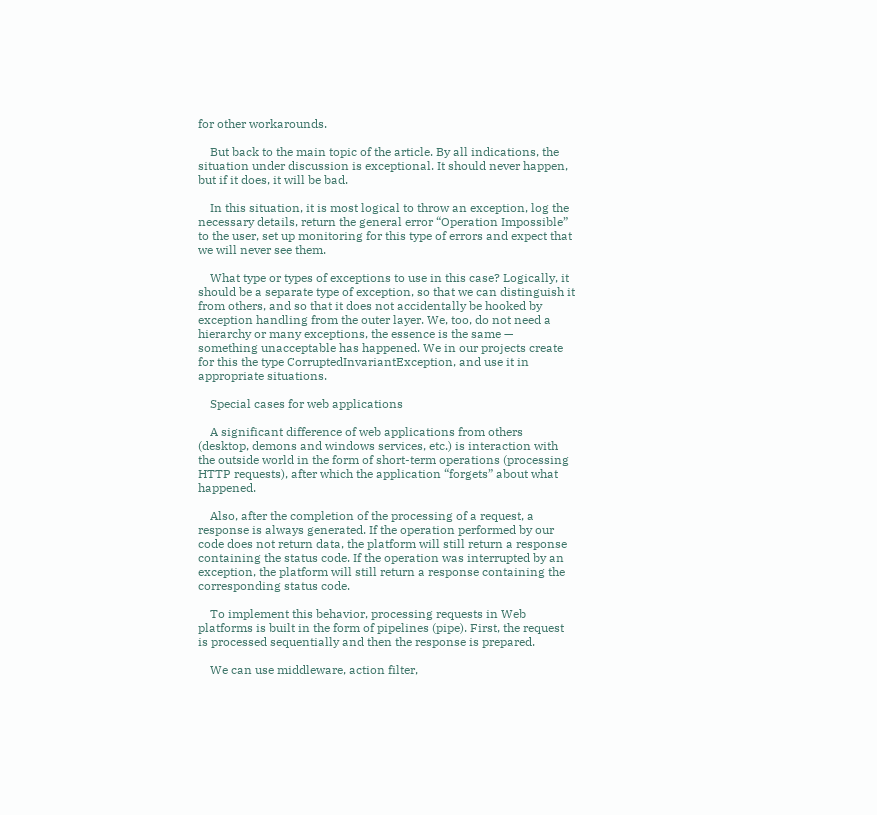for other workarounds.

    But back to the main topic of the article. By all indications, the situation under discussion is exceptional. It should never happen, but if it does, it will be bad.

    In this situation, it is most logical to throw an exception, log the necessary details, return the general error “Operation Impossible” to the user, set up monitoring for this type of errors and expect that we will never see them.

    What type or types of exceptions to use in this case? Logically, it should be a separate type of exception, so that we can distinguish it from others, and so that it does not accidentally be hooked by exception handling from the outer layer. We, too, do not need a hierarchy or many exceptions, the essence is the same — something unacceptable has happened. We in our projects create for this the type CorruptedInvariantException, and use it in appropriate situations.

    Special cases for web applications

    A significant difference of web applications from others (desktop, demons and windows services, etc.) is interaction with the outside world in the form of short-term operations (processing HTTP requests), after which the application “forgets” about what happened.

    Also, after the completion of the processing of a request, a response is always generated. If the operation performed by our code does not return data, the platform will still return a response containing the status code. If the operation was interrupted by an exception, the platform will still return a response containing the corresponding status code.

    To implement this behavior, processing requests in Web platforms is built in the form of pipelines (pipe). First, the request is processed sequentially and then the response is prepared.

    We can use middleware, action filter,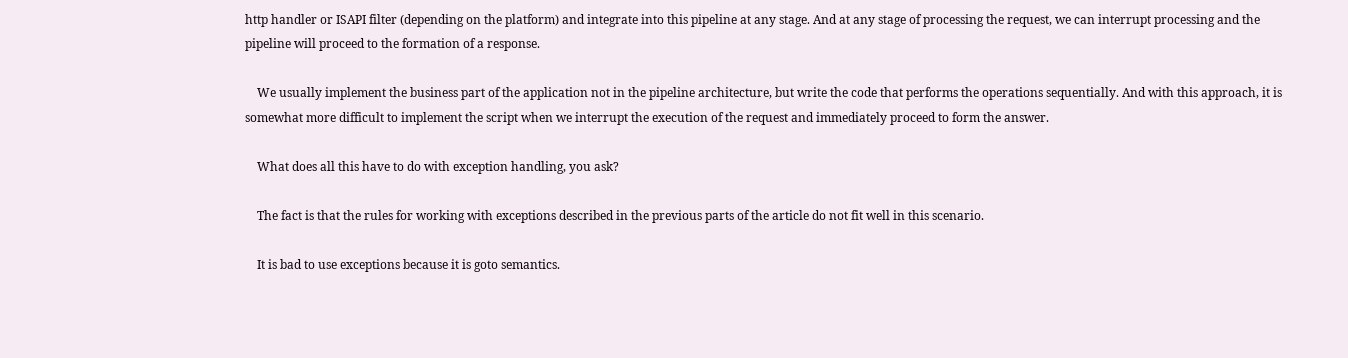http handler or ISAPI filter (depending on the platform) and integrate into this pipeline at any stage. And at any stage of processing the request, we can interrupt processing and the pipeline will proceed to the formation of a response.

    We usually implement the business part of the application not in the pipeline architecture, but write the code that performs the operations sequentially. And with this approach, it is somewhat more difficult to implement the script when we interrupt the execution of the request and immediately proceed to form the answer.

    What does all this have to do with exception handling, you ask?

    The fact is that the rules for working with exceptions described in the previous parts of the article do not fit well in this scenario.

    It is bad to use exceptions because it is goto semantics.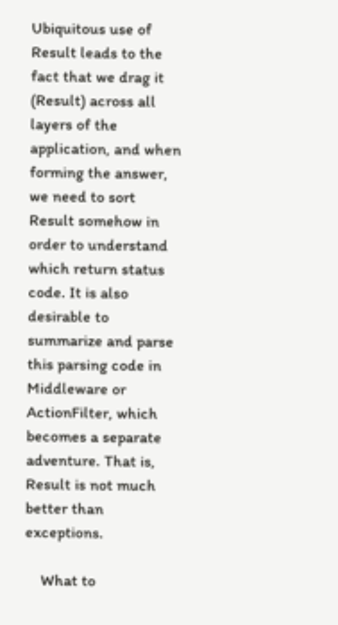Ubiquitous use of Result leads to the fact that we drag it (Result) across all layers of the application, and when forming the answer, we need to sort Result somehow in order to understand which return status code. It is also desirable to summarize and parse this parsing code in Middleware or ActionFilter, which becomes a separate adventure. That is, Result is not much better than exceptions.

    What to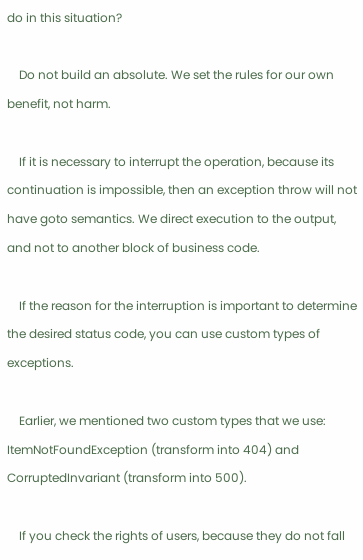do in this situation?

    Do not build an absolute. We set the rules for our own benefit, not harm.

    If it is necessary to interrupt the operation, because its continuation is impossible, then an exception throw will not have goto semantics. We direct execution to the output, and not to another block of business code.

    If the reason for the interruption is important to determine the desired status code, you can use custom types of exceptions.

    Earlier, we mentioned two custom types that we use: ItemNotFoundException (transform into 404) and CorruptedInvariant (transform into 500).

    If you check the rights of users, because they do not fall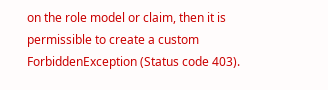on the role model or claim, then it is permissible to create a custom ForbiddenException (Status code 403).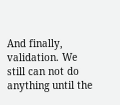And finally, validation. We still can not do anything until the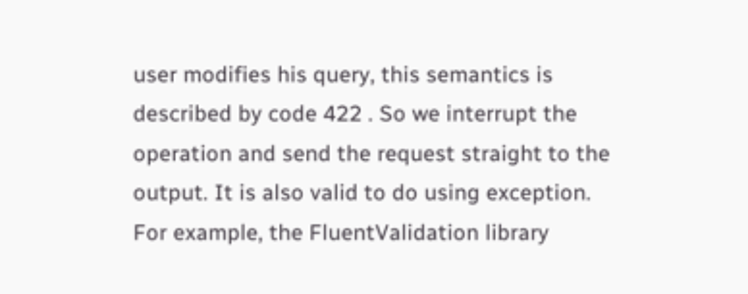user modifies his query, this semantics is described by code 422 . So we interrupt the operation and send the request straight to the output. It is also valid to do using exception. For example, the FluentValidation library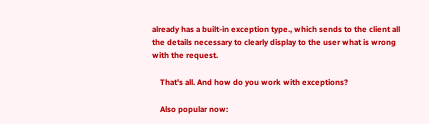already has a built-in exception type., which sends to the client all the details necessary to clearly display to the user what is wrong with the request.

    That's all. And how do you work with exceptions?

    Also popular now: